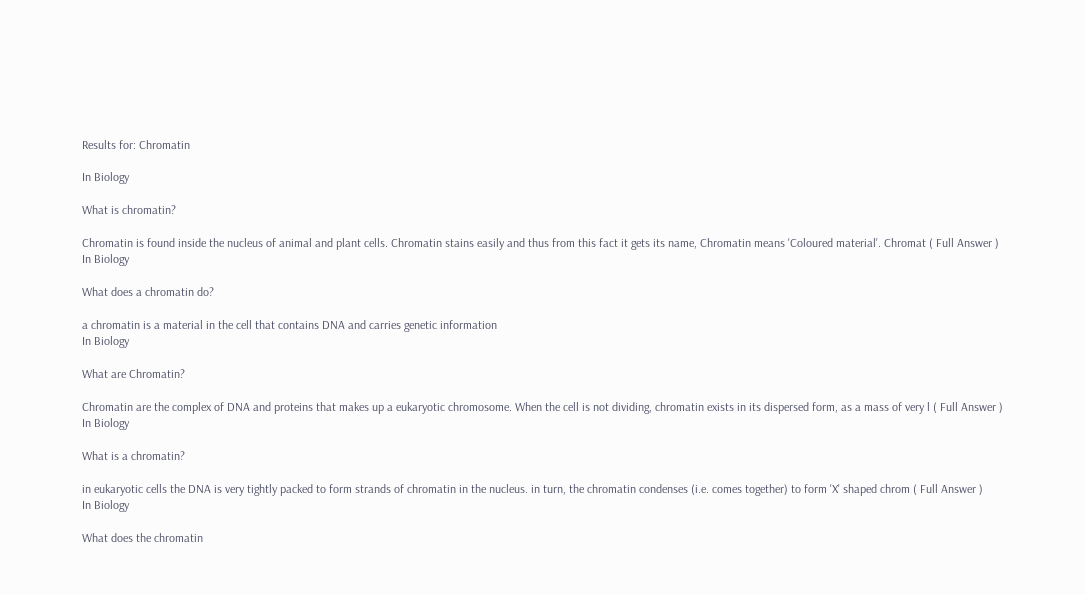Results for: Chromatin

In Biology

What is chromatin?

Chromatin is found inside the nucleus of animal and plant cells. Chromatin stains easily and thus from this fact it gets its name, Chromatin means 'Coloured material'. Chromat ( Full Answer )
In Biology

What does a chromatin do?

a chromatin is a material in the cell that contains DNA and carries genetic information
In Biology

What are Chromatin?

Chromatin are the complex of DNA and proteins that makes up a eukaryotic chromosome. When the cell is not dividing, chromatin exists in its dispersed form, as a mass of very l ( Full Answer )
In Biology

What is a chromatin?

in eukaryotic cells the DNA is very tightly packed to form strands of chromatin in the nucleus. in turn, the chromatin condenses (i.e. comes together) to form 'X' shaped chrom ( Full Answer )
In Biology

What does the chromatin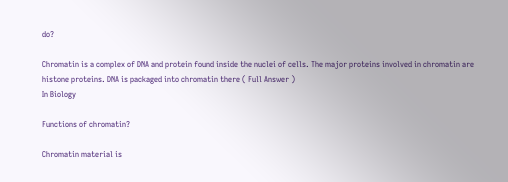do?

Chromatin is a complex of DNA and protein found inside the nuclei of cells. The major proteins involved in chromatin are histone proteins. DNA is packaged into chromatin there ( Full Answer )
In Biology

Functions of chromatin?

Chromatin material is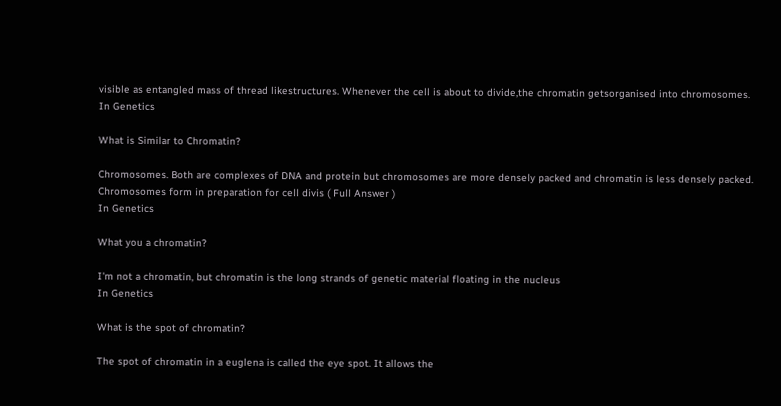visible as entangled mass of thread likestructures. Whenever the cell is about to divide,the chromatin getsorganised into chromosomes.
In Genetics

What is Similar to Chromatin?

Chromosomes. Both are complexes of DNA and protein but chromosomes are more densely packed and chromatin is less densely packed. Chromosomes form in preparation for cell divis ( Full Answer )
In Genetics

What you a chromatin?

I'm not a chromatin, but chromatin is the long strands of genetic material floating in the nucleus
In Genetics

What is the spot of chromatin?

The spot of chromatin in a euglena is called the eye spot. It allows the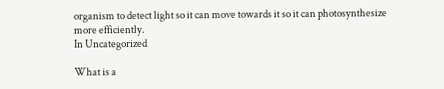organism to detect light so it can move towards it so it can photosynthesize more efficiently.
In Uncategorized

What is a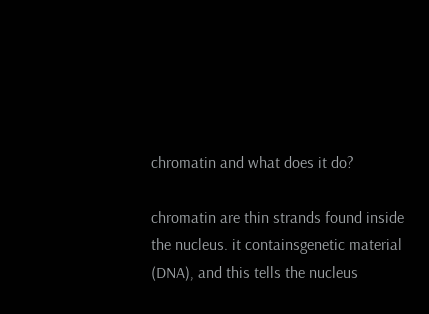chromatin and what does it do?

chromatin are thin strands found inside the nucleus. it containsgenetic material (DNA), and this tells the nucleus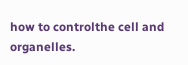how to controlthe cell and organelles.